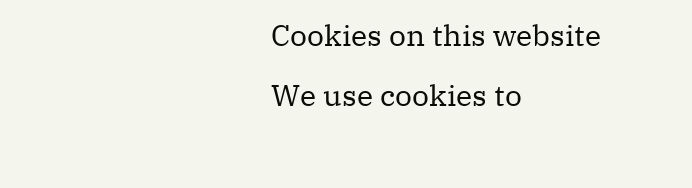Cookies on this website
We use cookies to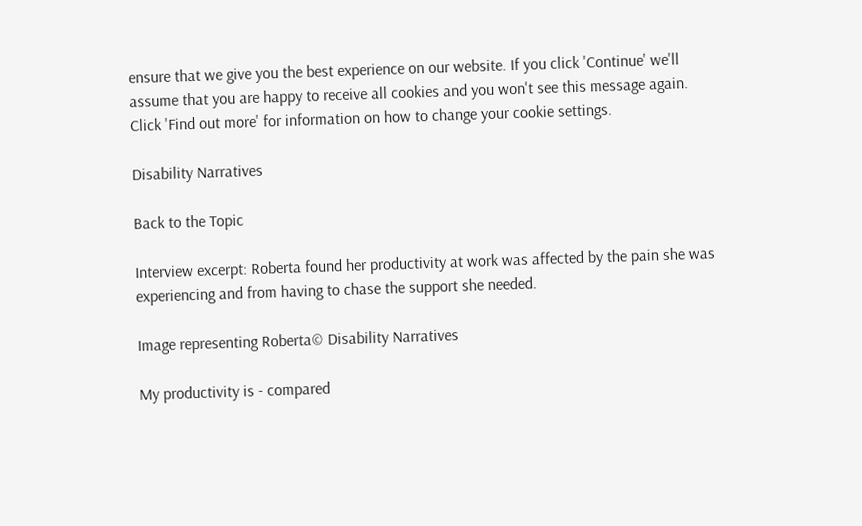ensure that we give you the best experience on our website. If you click 'Continue' we'll assume that you are happy to receive all cookies and you won't see this message again. Click 'Find out more' for information on how to change your cookie settings.

Disability Narratives

Back to the Topic

Interview excerpt: Roberta found her productivity at work was affected by the pain she was experiencing and from having to chase the support she needed.

Image representing Roberta© Disability Narratives

My productivity is - compared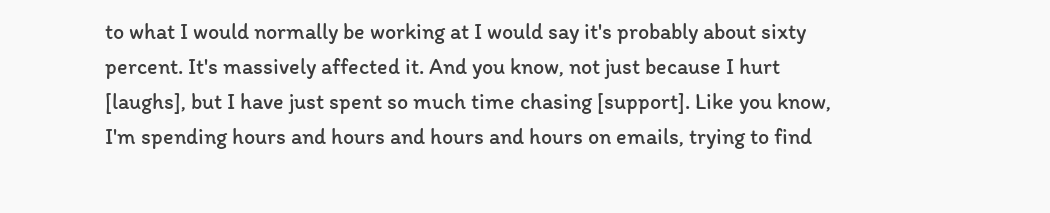to what I would normally be working at I would say it's probably about sixty percent. It's massively affected it. And you know, not just because I hurt [laughs], but I have just spent so much time chasing [support]. Like you know, I'm spending hours and hours and hours and hours on emails, trying to find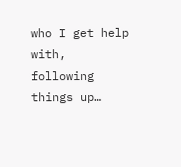who I get help with, following things up…